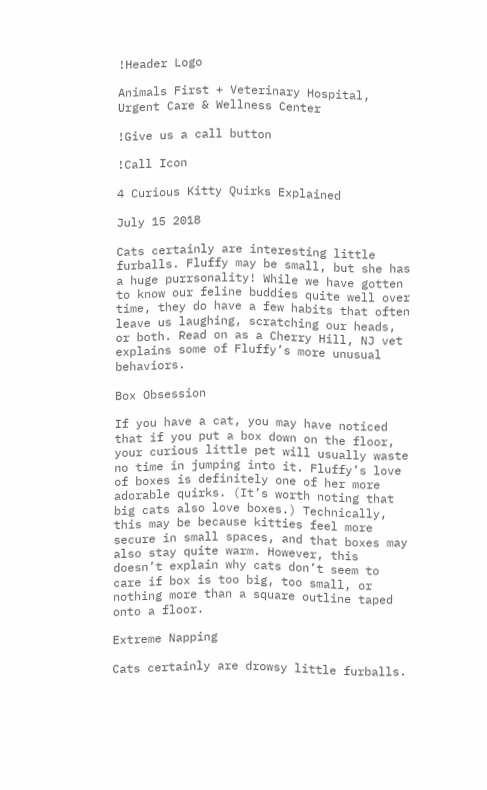!Header Logo

Animals First + Veterinary Hospital, Urgent Care & Wellness Center

!Give us a call button

!Call Icon

4 Curious Kitty Quirks Explained

July 15 2018

Cats certainly are interesting little furballs. Fluffy may be small, but she has a huge purrsonality! While we have gotten to know our feline buddies quite well over time, they do have a few habits that often leave us laughing, scratching our heads, or both. Read on as a Cherry Hill, NJ vet explains some of Fluffy’s more unusual behaviors.

Box Obsession

If you have a cat, you may have noticed that if you put a box down on the floor, your curious little pet will usually waste no time in jumping into it. Fluffy’s love of boxes is definitely one of her more adorable quirks. (It’s worth noting that big cats also love boxes.) Technically, this may be because kitties feel more secure in small spaces, and that boxes may also stay quite warm. However, this doesn’t explain why cats don’t seem to care if box is too big, too small, or nothing more than a square outline taped onto a floor.

Extreme Napping

Cats certainly are drowsy little furballs.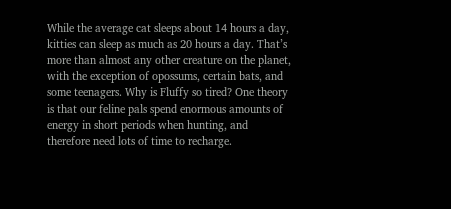While the average cat sleeps about 14 hours a day, kitties can sleep as much as 20 hours a day. That’s more than almost any other creature on the planet, with the exception of opossums, certain bats, and some teenagers. Why is Fluffy so tired? One theory is that our feline pals spend enormous amounts of energy in short periods when hunting, and therefore need lots of time to recharge.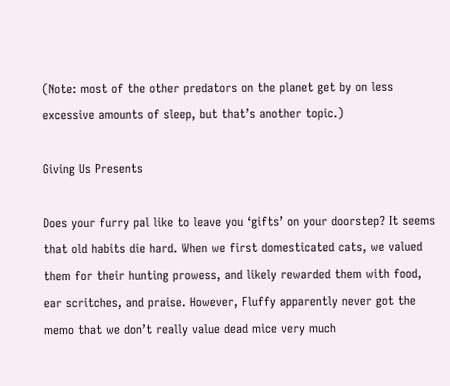(Note: most of the other predators on the planet get by on less excessive amounts of sleep, but that’s another topic.)

Giving Us Presents

Does your furry pal like to leave you ‘gifts’ on your doorstep? It seems that old habits die hard. When we first domesticated cats, we valued them for their hunting prowess, and likely rewarded them with food, ear scritches, and praise. However, Fluffy apparently never got the memo that we don’t really value dead mice very much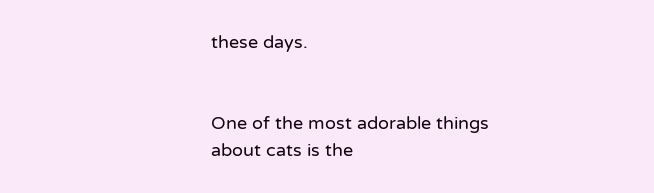these days.


One of the most adorable things about cats is the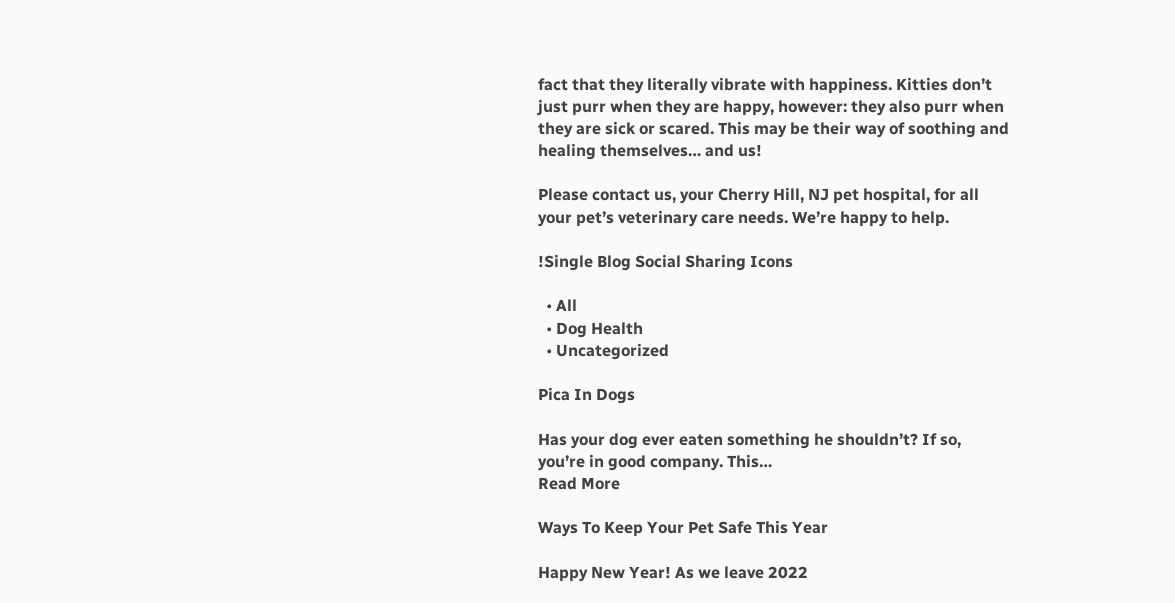fact that they literally vibrate with happiness. Kitties don’t just purr when they are happy, however: they also purr when they are sick or scared. This may be their way of soothing and healing themselves… and us!

Please contact us, your Cherry Hill, NJ pet hospital, for all your pet’s veterinary care needs. We’re happy to help.

!Single Blog Social Sharing Icons

  • All
  • Dog Health
  • Uncategorized

Pica In Dogs

Has your dog ever eaten something he shouldn’t? If so, you’re in good company. This…
Read More

Ways To Keep Your Pet Safe This Year

Happy New Year! As we leave 2022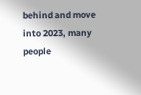behind and move into 2023, many people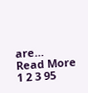are…
Read More
1 2 3 95